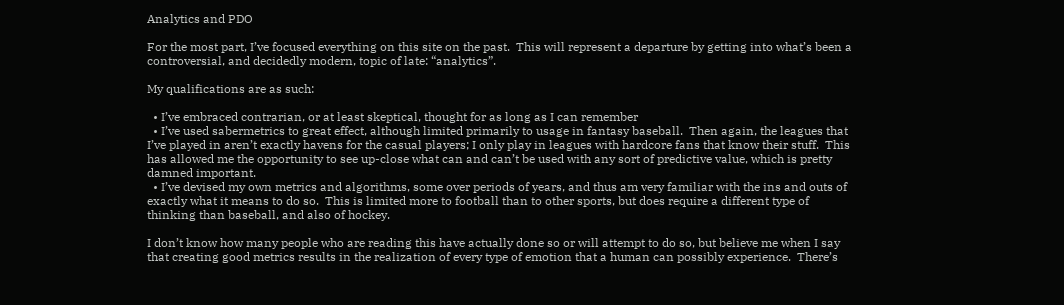Analytics and PDO

For the most part, I’ve focused everything on this site on the past.  This will represent a departure by getting into what’s been a controversial, and decidedly modern, topic of late: “analytics”.

My qualifications are as such:

  • I’ve embraced contrarian, or at least skeptical, thought for as long as I can remember
  • I’ve used sabermetrics to great effect, although limited primarily to usage in fantasy baseball.  Then again, the leagues that I’ve played in aren’t exactly havens for the casual players; I only play in leagues with hardcore fans that know their stuff.  This has allowed me the opportunity to see up-close what can and can’t be used with any sort of predictive value, which is pretty damned important.
  • I’ve devised my own metrics and algorithms, some over periods of years, and thus am very familiar with the ins and outs of exactly what it means to do so.  This is limited more to football than to other sports, but does require a different type of thinking than baseball, and also of hockey.

I don’t know how many people who are reading this have actually done so or will attempt to do so, but believe me when I say that creating good metrics results in the realization of every type of emotion that a human can possibly experience.  There’s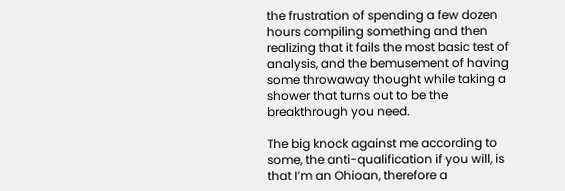the frustration of spending a few dozen hours compiling something and then realizing that it fails the most basic test of analysis, and the bemusement of having some throwaway thought while taking a shower that turns out to be the breakthrough you need.

The big knock against me according to some, the anti-qualification if you will, is that I’m an Ohioan, therefore a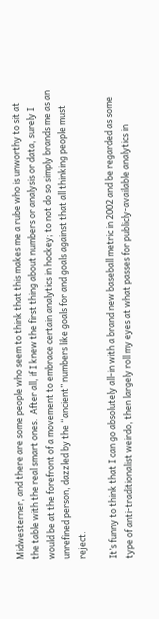Midwesterner, and there are some people who seem to think that this makes me a rube who is unworthy to sit at the table with the real smart ones.  After all, if I knew the first thing about numbers or analysis or data, surely I would be at the forefront of a movement to embrace certain analytics in hockey; to not do so simply brands me as an unrefined person, dazzled by the “ancient” numbers like goals for and goals against that all thinking people must reject.

It’s funny to think that I can go absolutely all-in with a brand new baseball metric in 2002 and be regarded as some type of anti-traditionalist weirdo, then largely roll my eyes at what passes for publicly-available analytics in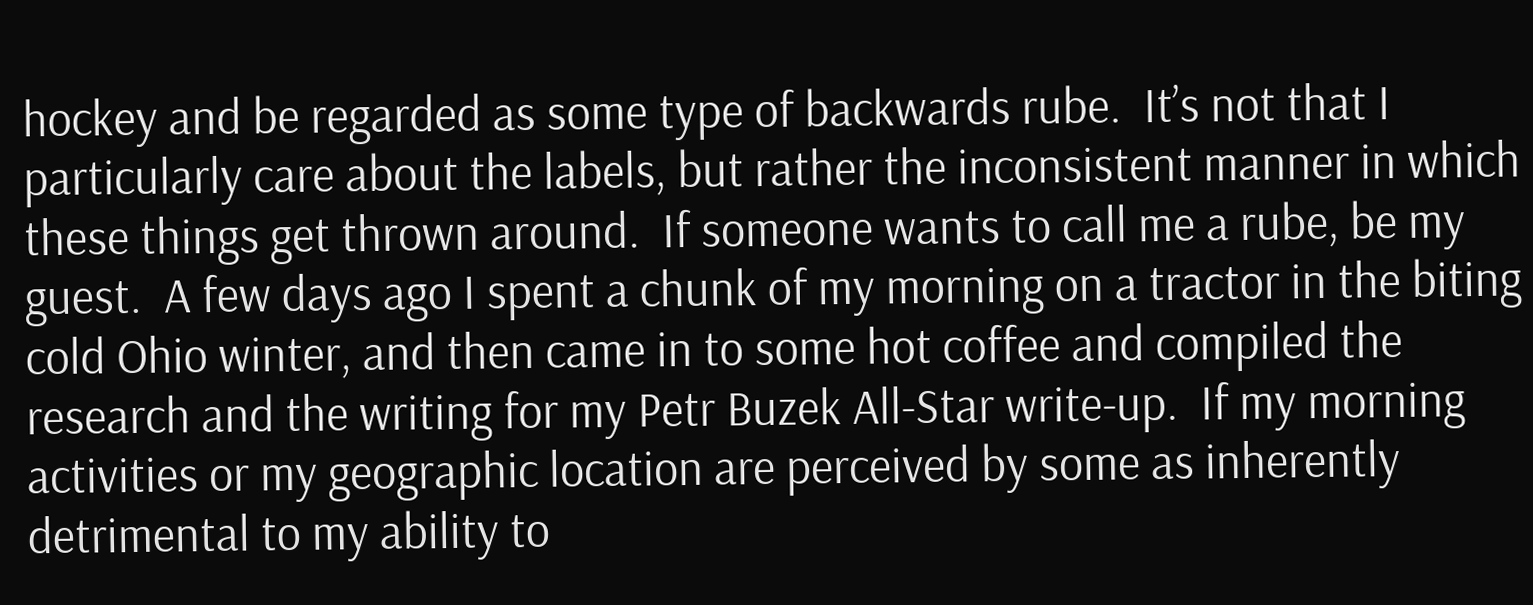hockey and be regarded as some type of backwards rube.  It’s not that I particularly care about the labels, but rather the inconsistent manner in which these things get thrown around.  If someone wants to call me a rube, be my guest.  A few days ago I spent a chunk of my morning on a tractor in the biting cold Ohio winter, and then came in to some hot coffee and compiled the research and the writing for my Petr Buzek All-Star write-up.  If my morning activities or my geographic location are perceived by some as inherently detrimental to my ability to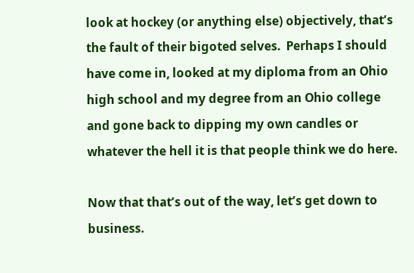look at hockey (or anything else) objectively, that’s the fault of their bigoted selves.  Perhaps I should have come in, looked at my diploma from an Ohio high school and my degree from an Ohio college and gone back to dipping my own candles or whatever the hell it is that people think we do here.

Now that that’s out of the way, let’s get down to business.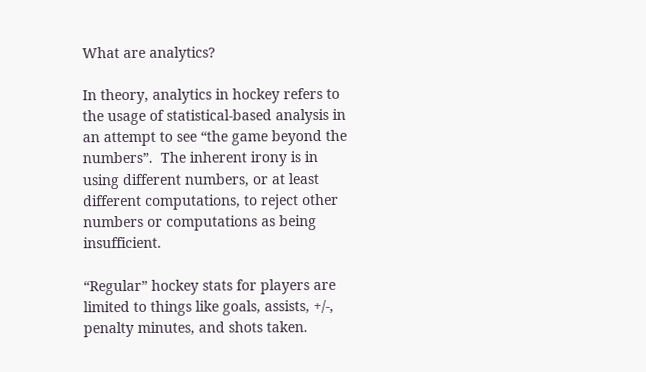What are analytics?

In theory, analytics in hockey refers to the usage of statistical-based analysis in an attempt to see “the game beyond the numbers”.  The inherent irony is in using different numbers, or at least different computations, to reject other numbers or computations as being insufficient.

“Regular” hockey stats for players are limited to things like goals, assists, +/-, penalty minutes, and shots taken.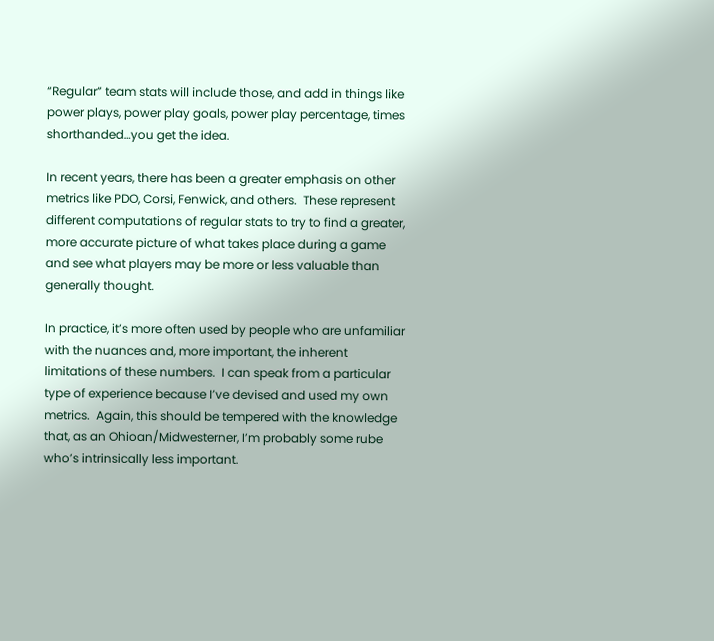“Regular” team stats will include those, and add in things like power plays, power play goals, power play percentage, times shorthanded…you get the idea.

In recent years, there has been a greater emphasis on other metrics like PDO, Corsi, Fenwick, and others.  These represent different computations of regular stats to try to find a greater, more accurate picture of what takes place during a game and see what players may be more or less valuable than generally thought.

In practice, it’s more often used by people who are unfamiliar with the nuances and, more important, the inherent limitations of these numbers.  I can speak from a particular type of experience because I’ve devised and used my own metrics.  Again, this should be tempered with the knowledge that, as an Ohioan/Midwesterner, I’m probably some rube who’s intrinsically less important.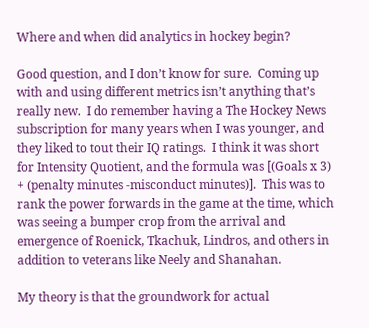Where and when did analytics in hockey begin?

Good question, and I don’t know for sure.  Coming up with and using different metrics isn’t anything that’s really new.  I do remember having a The Hockey News subscription for many years when I was younger, and they liked to tout their IQ ratings.  I think it was short for Intensity Quotient, and the formula was [(Goals x 3)  + (penalty minutes -misconduct minutes)].  This was to rank the power forwards in the game at the time, which was seeing a bumper crop from the arrival and emergence of Roenick, Tkachuk, Lindros, and others in addition to veterans like Neely and Shanahan.

My theory is that the groundwork for actual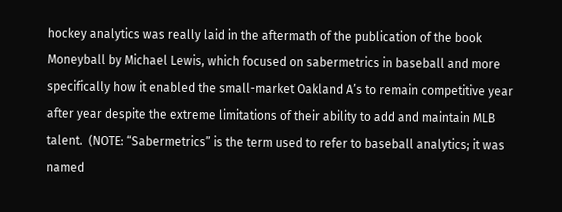hockey analytics was really laid in the aftermath of the publication of the book Moneyball by Michael Lewis, which focused on sabermetrics in baseball and more specifically how it enabled the small-market Oakland A’s to remain competitive year after year despite the extreme limitations of their ability to add and maintain MLB talent.  (NOTE: “Sabermetrics” is the term used to refer to baseball analytics; it was named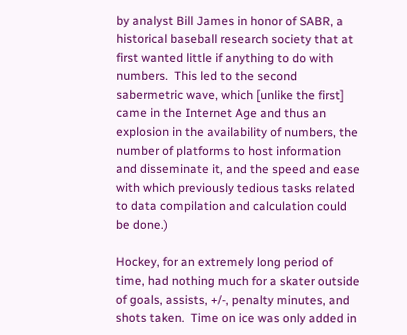by analyst Bill James in honor of SABR, a historical baseball research society that at first wanted little if anything to do with numbers.  This led to the second sabermetric wave, which [unlike the first] came in the Internet Age and thus an explosion in the availability of numbers, the number of platforms to host information and disseminate it, and the speed and ease with which previously tedious tasks related to data compilation and calculation could be done.)

Hockey, for an extremely long period of time, had nothing much for a skater outside of goals, assists, +/-, penalty minutes, and shots taken.  Time on ice was only added in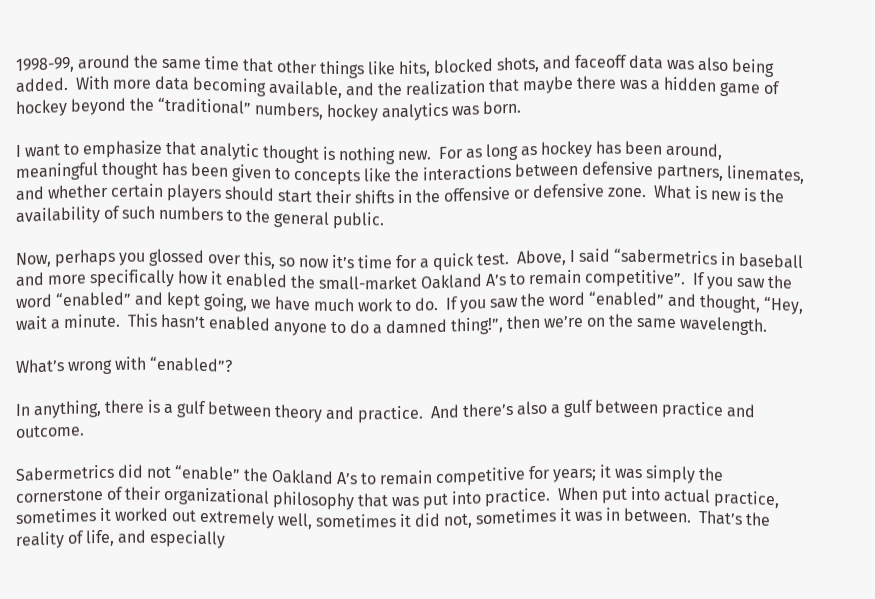1998-99, around the same time that other things like hits, blocked shots, and faceoff data was also being added.  With more data becoming available, and the realization that maybe there was a hidden game of hockey beyond the “traditional” numbers, hockey analytics was born.

I want to emphasize that analytic thought is nothing new.  For as long as hockey has been around, meaningful thought has been given to concepts like the interactions between defensive partners, linemates, and whether certain players should start their shifts in the offensive or defensive zone.  What is new is the availability of such numbers to the general public.

Now, perhaps you glossed over this, so now it’s time for a quick test.  Above, I said “sabermetrics in baseball and more specifically how it enabled the small-market Oakland A’s to remain competitive”.  If you saw the word “enabled” and kept going, we have much work to do.  If you saw the word “enabled” and thought, “Hey, wait a minute.  This hasn’t enabled anyone to do a damned thing!”, then we’re on the same wavelength.

What’s wrong with “enabled”?

In anything, there is a gulf between theory and practice.  And there’s also a gulf between practice and outcome.

Sabermetrics did not “enable” the Oakland A’s to remain competitive for years; it was simply the cornerstone of their organizational philosophy that was put into practice.  When put into actual practice, sometimes it worked out extremely well, sometimes it did not, sometimes it was in between.  That’s the reality of life, and especially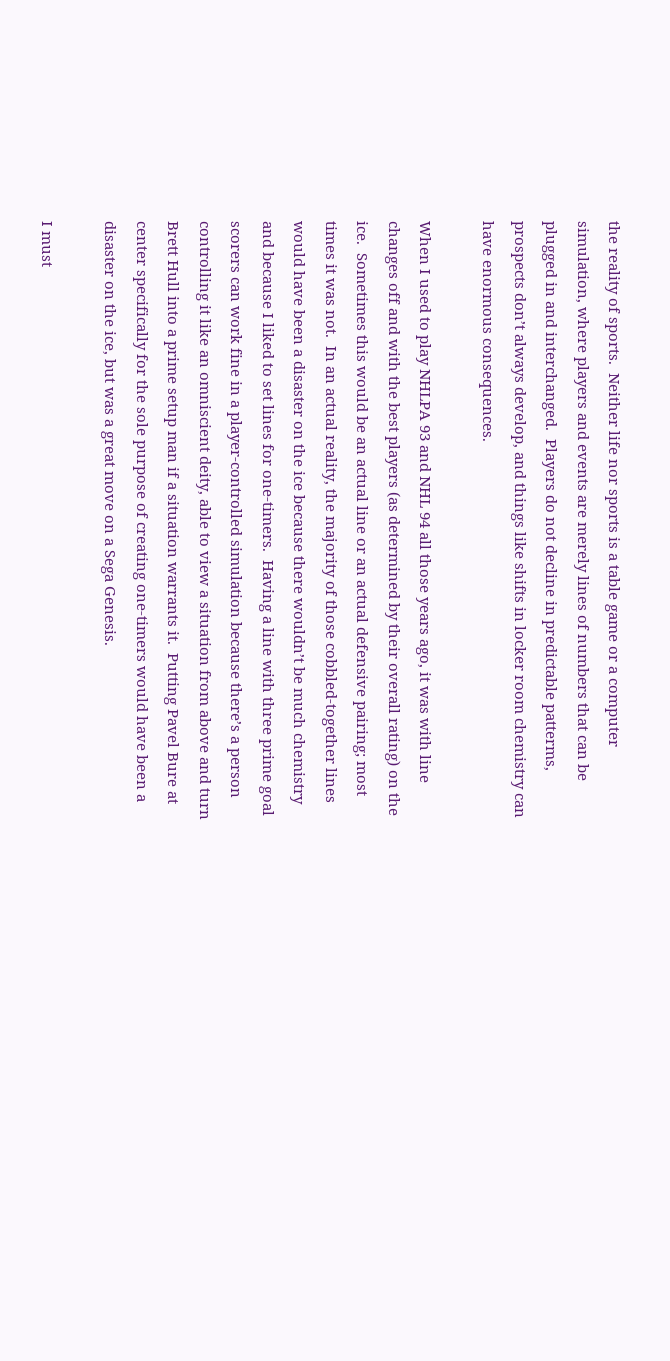the reality of sports.  Neither life nor sports is a table game or a computer simulation, where players and events are merely lines of numbers that can be plugged in and interchanged.  Players do not decline in predictable patterms, prospects don’t always develop, and things like shifts in locker room chemistry can have enormous consequences.

When I used to play NHLPA 93 and NHL 94 all those years ago, it was with line changes off and with the best players (as determined by their overall rating) on the ice.  Sometimes this would be an actual line or an actual defensive pairing; most times it was not.  In an actual reality, the majority of those cobbled-together lines would have been a disaster on the ice because there wouldn’t be much chemistry and because I liked to set lines for one-timers.  Having a line with three prime goal scorers can work fine in a player-controlled simulation because there’s a person controlling it like an omniscient deity, able to view a situation from above and turn Brett Hull into a prime setup man if a situation warrants it.  Putting Pavel Bure at center specifically for the sole purpose of creating one-timers would have been a disaster on the ice, but was a great move on a Sega Genesis.

I must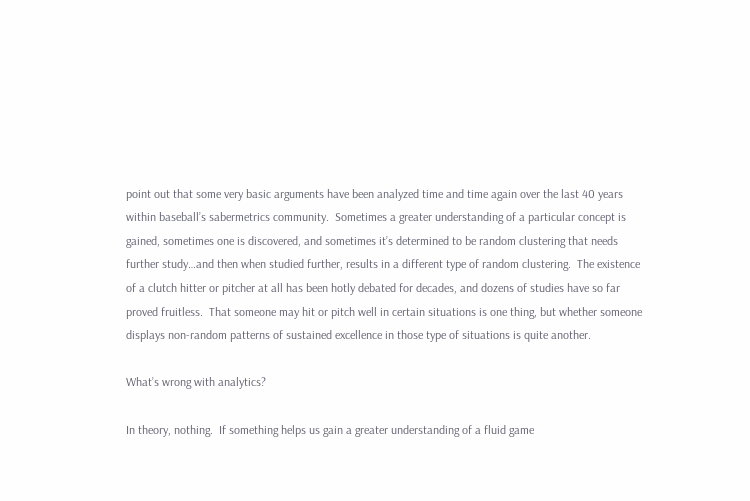point out that some very basic arguments have been analyzed time and time again over the last 40 years within baseball’s sabermetrics community.  Sometimes a greater understanding of a particular concept is gained, sometimes one is discovered, and sometimes it’s determined to be random clustering that needs further study…and then when studied further, results in a different type of random clustering.  The existence of a clutch hitter or pitcher at all has been hotly debated for decades, and dozens of studies have so far proved fruitless.  That someone may hit or pitch well in certain situations is one thing, but whether someone displays non-random patterns of sustained excellence in those type of situations is quite another.

What’s wrong with analytics?

In theory, nothing.  If something helps us gain a greater understanding of a fluid game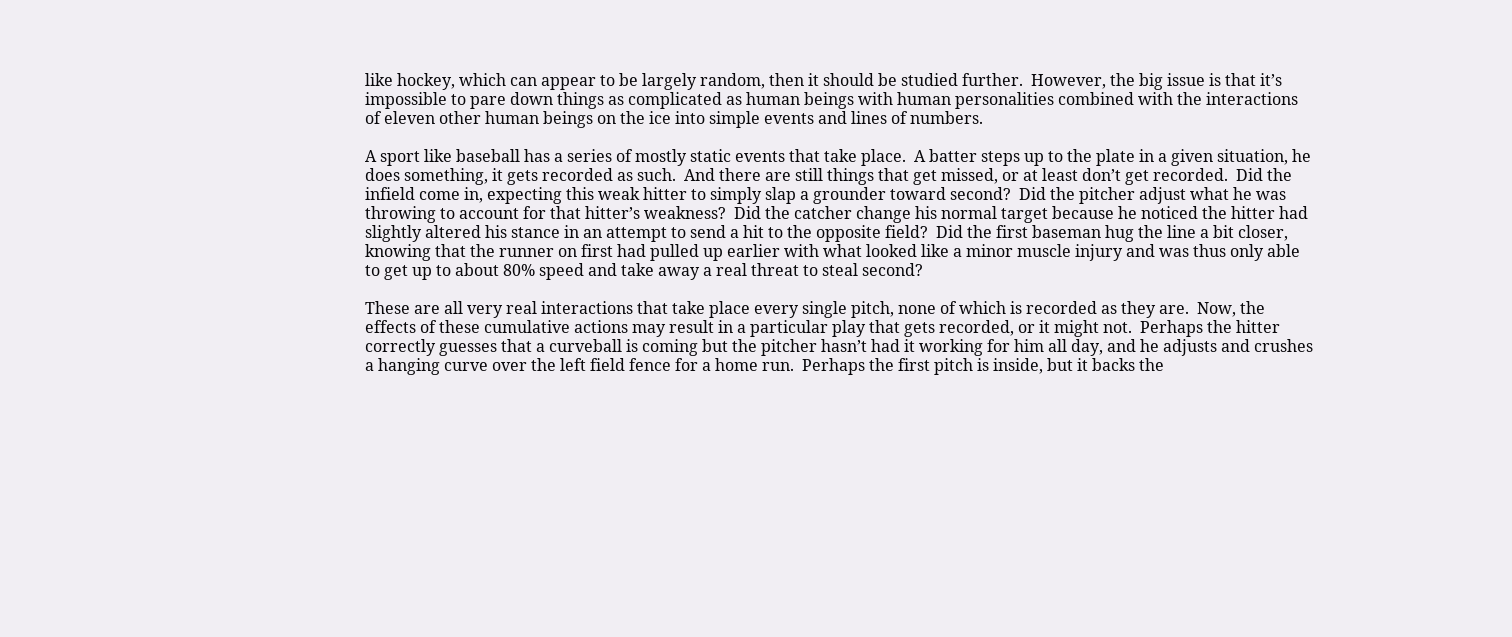like hockey, which can appear to be largely random, then it should be studied further.  However, the big issue is that it’s impossible to pare down things as complicated as human beings with human personalities combined with the interactions of eleven other human beings on the ice into simple events and lines of numbers.

A sport like baseball has a series of mostly static events that take place.  A batter steps up to the plate in a given situation, he does something, it gets recorded as such.  And there are still things that get missed, or at least don’t get recorded.  Did the infield come in, expecting this weak hitter to simply slap a grounder toward second?  Did the pitcher adjust what he was throwing to account for that hitter’s weakness?  Did the catcher change his normal target because he noticed the hitter had slightly altered his stance in an attempt to send a hit to the opposite field?  Did the first baseman hug the line a bit closer, knowing that the runner on first had pulled up earlier with what looked like a minor muscle injury and was thus only able to get up to about 80% speed and take away a real threat to steal second?

These are all very real interactions that take place every single pitch, none of which is recorded as they are.  Now, the effects of these cumulative actions may result in a particular play that gets recorded, or it might not.  Perhaps the hitter correctly guesses that a curveball is coming but the pitcher hasn’t had it working for him all day, and he adjusts and crushes a hanging curve over the left field fence for a home run.  Perhaps the first pitch is inside, but it backs the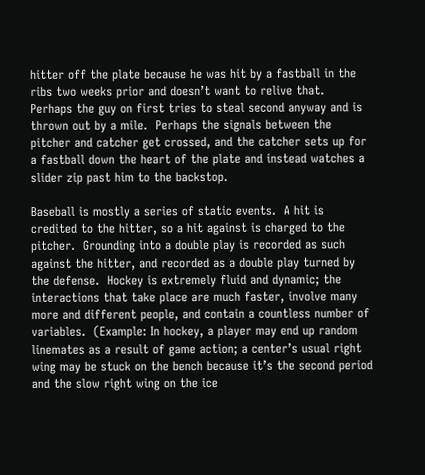hitter off the plate because he was hit by a fastball in the ribs two weeks prior and doesn’t want to relive that.  Perhaps the guy on first tries to steal second anyway and is thrown out by a mile.  Perhaps the signals between the pitcher and catcher get crossed, and the catcher sets up for a fastball down the heart of the plate and instead watches a slider zip past him to the backstop.

Baseball is mostly a series of static events.  A hit is credited to the hitter, so a hit against is charged to the pitcher.  Grounding into a double play is recorded as such against the hitter, and recorded as a double play turned by the defense.  Hockey is extremely fluid and dynamic; the interactions that take place are much faster, involve many more and different people, and contain a countless number of variables.  (Example: In hockey, a player may end up random linemates as a result of game action; a center’s usual right wing may be stuck on the bench because it’s the second period and the slow right wing on the ice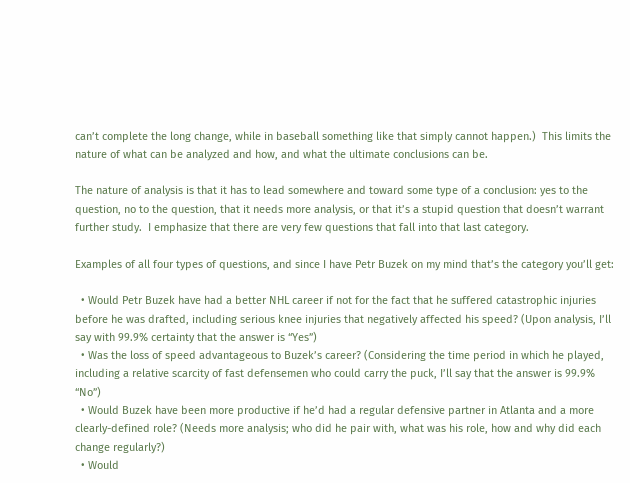can’t complete the long change, while in baseball something like that simply cannot happen.)  This limits the nature of what can be analyzed and how, and what the ultimate conclusions can be.

The nature of analysis is that it has to lead somewhere and toward some type of a conclusion: yes to the question, no to the question, that it needs more analysis, or that it’s a stupid question that doesn’t warrant further study.  I emphasize that there are very few questions that fall into that last category.

Examples of all four types of questions, and since I have Petr Buzek on my mind that’s the category you’ll get:

  • Would Petr Buzek have had a better NHL career if not for the fact that he suffered catastrophic injuries before he was drafted, including serious knee injuries that negatively affected his speed? (Upon analysis, I’ll say with 99.9% certainty that the answer is “Yes”)
  • Was the loss of speed advantageous to Buzek’s career? (Considering the time period in which he played, including a relative scarcity of fast defensemen who could carry the puck, I’ll say that the answer is 99.9% “No”)
  • Would Buzek have been more productive if he’d had a regular defensive partner in Atlanta and a more clearly-defined role? (Needs more analysis; who did he pair with, what was his role, how and why did each change regularly?)
  • Would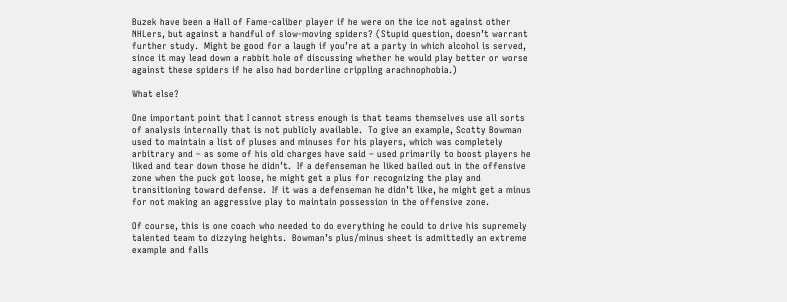Buzek have been a Hall of Fame-caliber player if he were on the ice not against other NHLers, but against a handful of slow-moving spiders? (Stupid question, doesn’t warrant further study.  Might be good for a laugh if you’re at a party in which alcohol is served, since it may lead down a rabbit hole of discussing whether he would play better or worse against these spiders if he also had borderline crippling arachnophobia.)

What else?

One important point that I cannot stress enough is that teams themselves use all sorts of analysis internally that is not publicly available.  To give an example, Scotty Bowman used to maintain a list of pluses and minuses for his players, which was completely arbitrary and – as some of his old charges have said – used primarily to boost players he liked and tear down those he didn’t.  If a defenseman he liked bailed out in the offensive zone when the puck got loose, he might get a plus for recognizing the play and transitioning toward defense.  If it was a defenseman he didn’t like, he might get a minus for not making an aggressive play to maintain possession in the offensive zone.

Of course, this is one coach who needed to do everything he could to drive his supremely talented team to dizzying heights.  Bowman’s plus/minus sheet is admittedly an extreme example and falls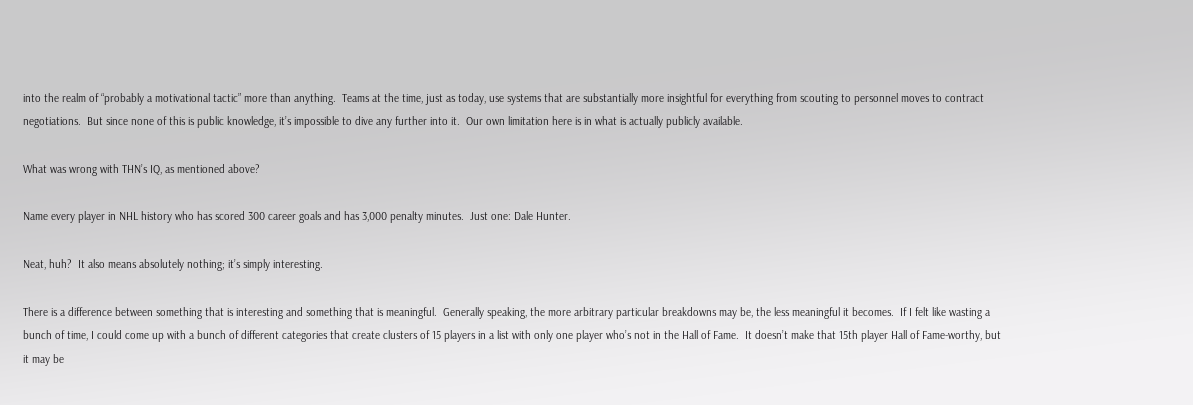into the realm of “probably a motivational tactic” more than anything.  Teams at the time, just as today, use systems that are substantially more insightful for everything from scouting to personnel moves to contract negotiations.  But since none of this is public knowledge, it’s impossible to dive any further into it.  Our own limitation here is in what is actually publicly available.

What was wrong with THN’s IQ, as mentioned above?

Name every player in NHL history who has scored 300 career goals and has 3,000 penalty minutes.  Just one: Dale Hunter.

Neat, huh?  It also means absolutely nothing; it’s simply interesting.

There is a difference between something that is interesting and something that is meaningful.  Generally speaking, the more arbitrary particular breakdowns may be, the less meaningful it becomes.  If I felt like wasting a bunch of time, I could come up with a bunch of different categories that create clusters of 15 players in a list with only one player who’s not in the Hall of Fame.  It doesn’t make that 15th player Hall of Fame-worthy, but it may be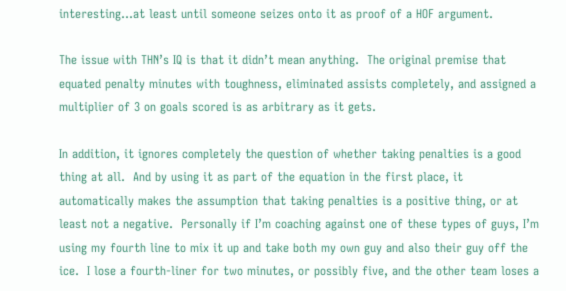interesting…at least until someone seizes onto it as proof of a HOF argument.

The issue with THN’s IQ is that it didn’t mean anything.  The original premise that equated penalty minutes with toughness, eliminated assists completely, and assigned a multiplier of 3 on goals scored is as arbitrary as it gets.

In addition, it ignores completely the question of whether taking penalties is a good thing at all.  And by using it as part of the equation in the first place, it automatically makes the assumption that taking penalties is a positive thing, or at least not a negative.  Personally if I’m coaching against one of these types of guys, I’m using my fourth line to mix it up and take both my own guy and also their guy off the ice.  I lose a fourth-liner for two minutes, or possibly five, and the other team loses a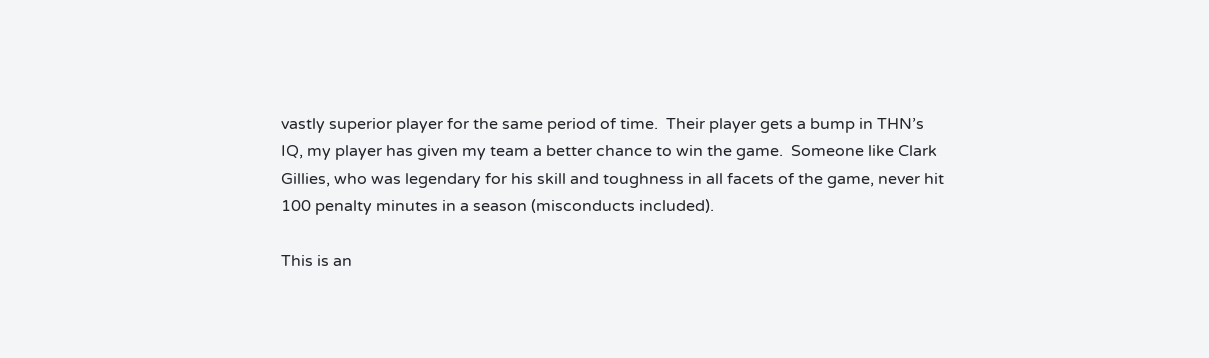vastly superior player for the same period of time.  Their player gets a bump in THN’s IQ, my player has given my team a better chance to win the game.  Someone like Clark Gillies, who was legendary for his skill and toughness in all facets of the game, never hit 100 penalty minutes in a season (misconducts included).

This is an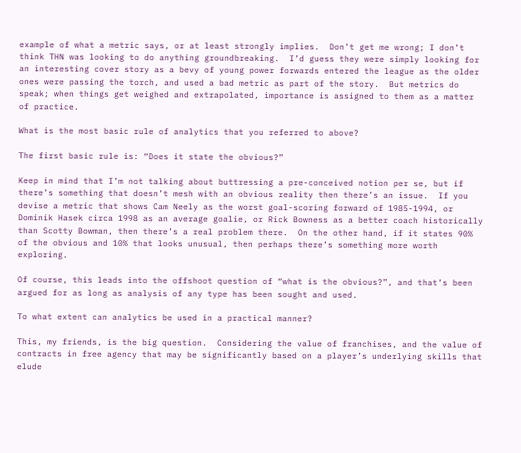example of what a metric says, or at least strongly implies.  Don’t get me wrong; I don’t think THN was looking to do anything groundbreaking.  I’d guess they were simply looking for an interesting cover story as a bevy of young power forwards entered the league as the older ones were passing the torch, and used a bad metric as part of the story.  But metrics do speak; when things get weighed and extrapolated, importance is assigned to them as a matter of practice.

What is the most basic rule of analytics that you referred to above?

The first basic rule is: “Does it state the obvious?”

Keep in mind that I’m not talking about buttressing a pre-conceived notion per se, but if there’s something that doesn’t mesh with an obvious reality then there’s an issue.  If you devise a metric that shows Cam Neely as the worst goal-scoring forward of 1985-1994, or Dominik Hasek circa 1998 as an average goalie, or Rick Bowness as a better coach historically than Scotty Bowman, then there’s a real problem there.  On the other hand, if it states 90% of the obvious and 10% that looks unusual, then perhaps there’s something more worth exploring.

Of course, this leads into the offshoot question of “what is the obvious?”, and that’s been argued for as long as analysis of any type has been sought and used.

To what extent can analytics be used in a practical manner?

This, my friends, is the big question.  Considering the value of franchises, and the value of contracts in free agency that may be significantly based on a player’s underlying skills that elude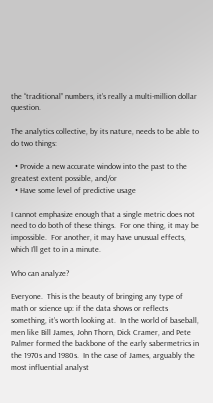the “traditional” numbers, it’s really a multi-million dollar question.

The analytics collective, by its nature, needs to be able to do two things:

  • Provide a new accurate window into the past to the greatest extent possible, and/or
  • Have some level of predictive usage

I cannot emphasize enough that a single metric does not need to do both of these things.  For one thing, it may be impossible.  For another, it may have unusual effects, which I’ll get to in a minute.

Who can analyze?

Everyone.  This is the beauty of bringing any type of math or science up: if the data shows or reflects something, it’s worth looking at.  In the world of baseball, men like Bill James, John Thorn, Dick Cramer, and Pete Palmer formed the backbone of the early sabermetrics in the 1970s and 1980s.  In the case of James, arguably the most influential analyst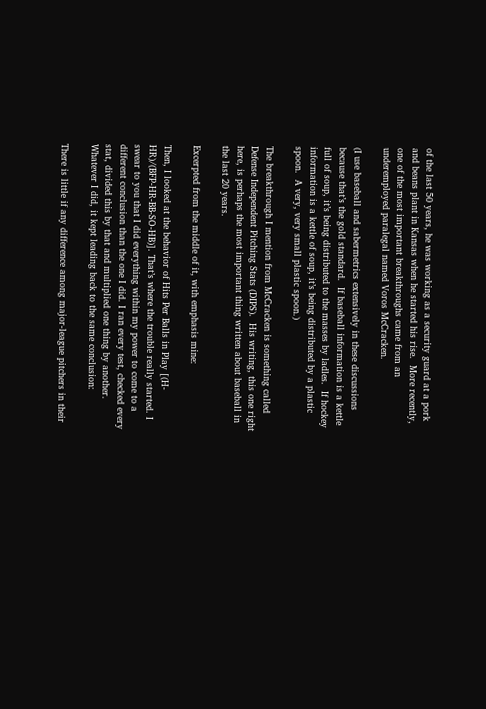of the last 50 years, he was working as a security guard at a pork and beans plant in Kansas when he started his rise.  More recently, one of the most important breakthroughs came from an underemployed paralegal named Voros McCracken.

(I use baseball and sabermetrics extensively in these discussions because that’s the gold standard.  If baseball information is a kettle full of soup, it’s being distributed to the masses by ladles.  If hockey information is a kettle of soup, it’s being distributed by a plastic spoon.  A very, very small plastic spoon.)

The breakthrough I mention from McCracken is something called Defense Independent Pitching Stats (DIPS).  His writing, this one right here, is perhaps the most important thing written about baseball in the last 20 years.

Excerpted from the middle of it, with emphasis mine:

Then, I looked at the behavior of Hits Per Balls in Play [(H-HR)/(BFP-HR-BB-SO-HB)]. That’s where the trouble really started. I swear to you that I did everything within my power to come to a different conclusion than the one I did. I ran every test, checked every stat, divided this by that and multiplied one thing by another. Whatever I did, it kept leading back to the same conclusion:

There is little if any difference among major-league pitchers in their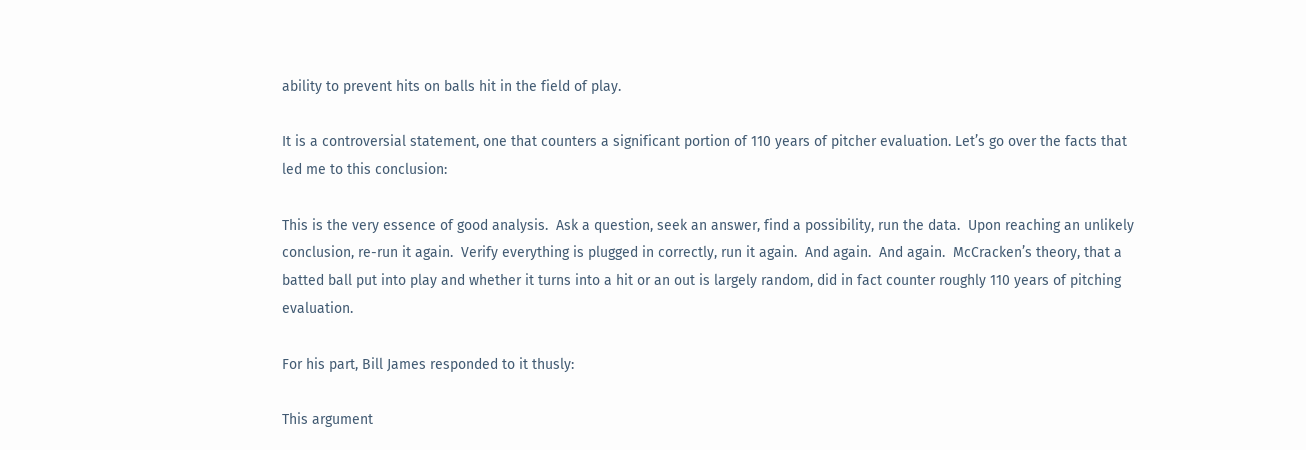ability to prevent hits on balls hit in the field of play.

It is a controversial statement, one that counters a significant portion of 110 years of pitcher evaluation. Let’s go over the facts that led me to this conclusion:

This is the very essence of good analysis.  Ask a question, seek an answer, find a possibility, run the data.  Upon reaching an unlikely conclusion, re-run it again.  Verify everything is plugged in correctly, run it again.  And again.  And again.  McCracken’s theory, that a batted ball put into play and whether it turns into a hit or an out is largely random, did in fact counter roughly 110 years of pitching evaluation.

For his part, Bill James responded to it thusly:

This argument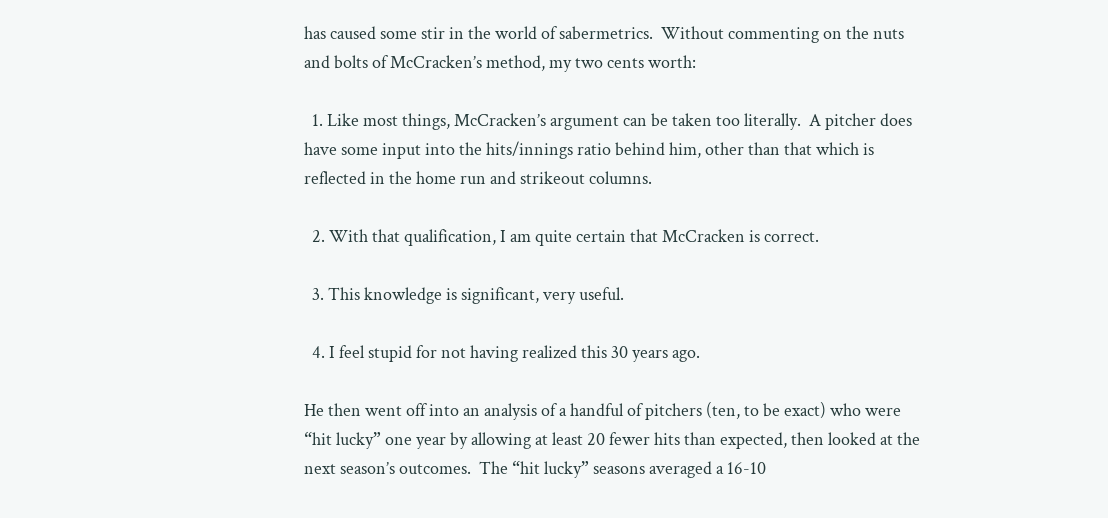has caused some stir in the world of sabermetrics.  Without commenting on the nuts and bolts of McCracken’s method, my two cents worth:

  1. Like most things, McCracken’s argument can be taken too literally.  A pitcher does have some input into the hits/innings ratio behind him, other than that which is reflected in the home run and strikeout columns.

  2. With that qualification, I am quite certain that McCracken is correct.

  3. This knowledge is significant, very useful.

  4. I feel stupid for not having realized this 30 years ago.

He then went off into an analysis of a handful of pitchers (ten, to be exact) who were “hit lucky” one year by allowing at least 20 fewer hits than expected, then looked at the next season’s outcomes.  The “hit lucky” seasons averaged a 16-10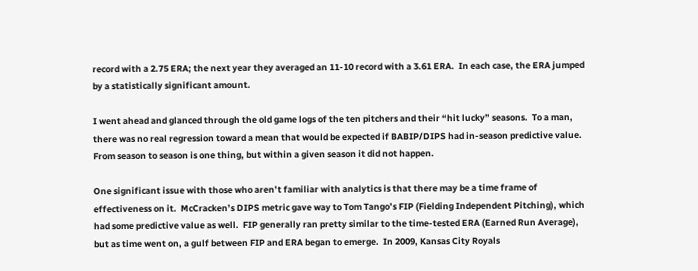record with a 2.75 ERA; the next year they averaged an 11-10 record with a 3.61 ERA.  In each case, the ERA jumped by a statistically significant amount.

I went ahead and glanced through the old game logs of the ten pitchers and their “hit lucky” seasons.  To a man, there was no real regression toward a mean that would be expected if BABIP/DIPS had in-season predictive value.  From season to season is one thing, but within a given season it did not happen.

One significant issue with those who aren’t familiar with analytics is that there may be a time frame of effectiveness on it.  McCracken’s DIPS metric gave way to Tom Tango’s FIP (Fielding Independent Pitching), which had some predictive value as well.  FIP generally ran pretty similar to the time-tested ERA (Earned Run Average), but as time went on, a gulf between FIP and ERA began to emerge.  In 2009, Kansas City Royals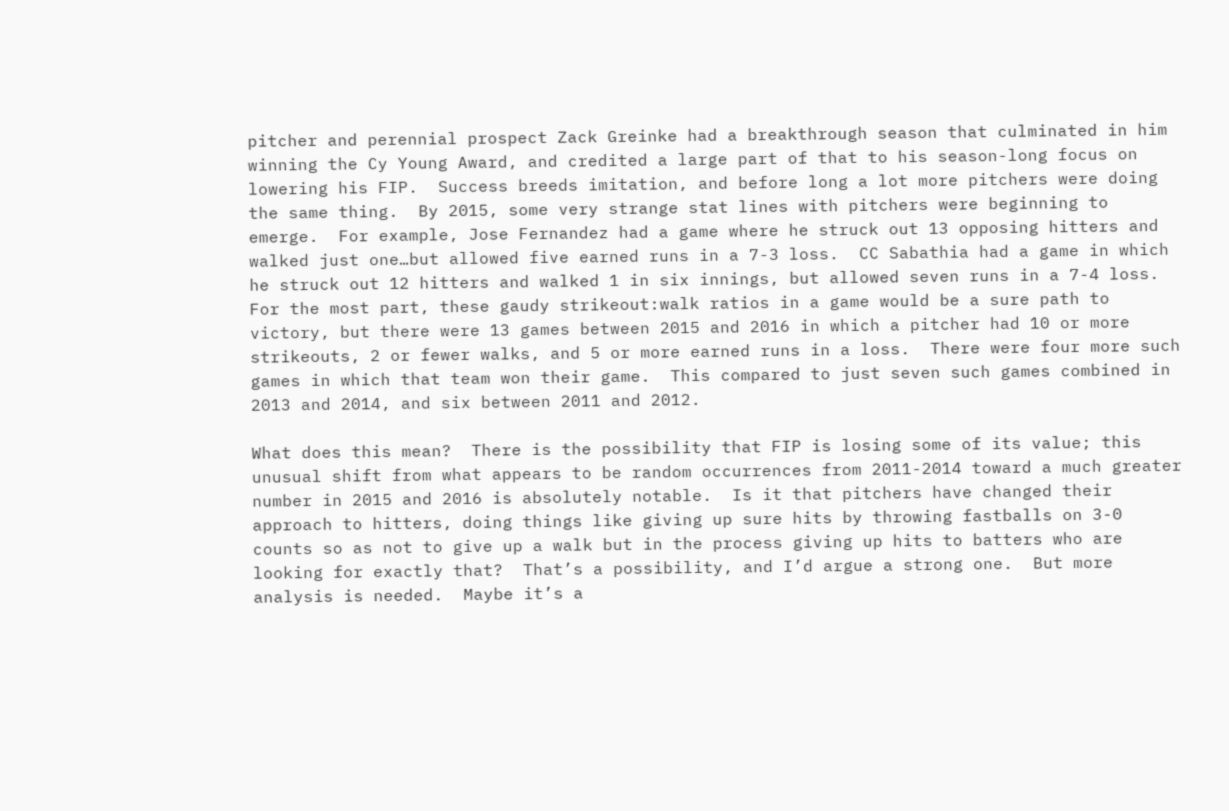pitcher and perennial prospect Zack Greinke had a breakthrough season that culminated in him winning the Cy Young Award, and credited a large part of that to his season-long focus on lowering his FIP.  Success breeds imitation, and before long a lot more pitchers were doing the same thing.  By 2015, some very strange stat lines with pitchers were beginning to emerge.  For example, Jose Fernandez had a game where he struck out 13 opposing hitters and walked just one…but allowed five earned runs in a 7-3 loss.  CC Sabathia had a game in which he struck out 12 hitters and walked 1 in six innings, but allowed seven runs in a 7-4 loss.  For the most part, these gaudy strikeout:walk ratios in a game would be a sure path to victory, but there were 13 games between 2015 and 2016 in which a pitcher had 10 or more strikeouts, 2 or fewer walks, and 5 or more earned runs in a loss.  There were four more such games in which that team won their game.  This compared to just seven such games combined in 2013 and 2014, and six between 2011 and 2012.

What does this mean?  There is the possibility that FIP is losing some of its value; this unusual shift from what appears to be random occurrences from 2011-2014 toward a much greater number in 2015 and 2016 is absolutely notable.  Is it that pitchers have changed their approach to hitters, doing things like giving up sure hits by throwing fastballs on 3-0 counts so as not to give up a walk but in the process giving up hits to batters who are looking for exactly that?  That’s a possibility, and I’d argue a strong one.  But more analysis is needed.  Maybe it’s a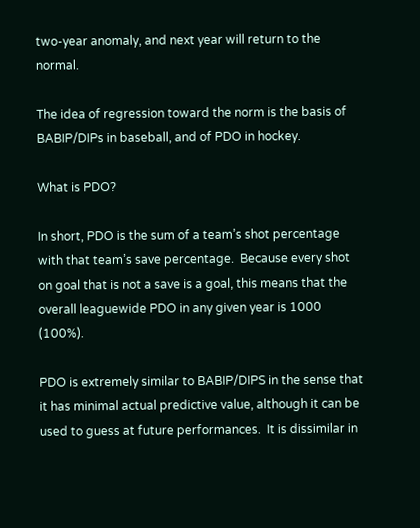two-year anomaly, and next year will return to the normal.

The idea of regression toward the norm is the basis of BABIP/DIPs in baseball, and of PDO in hockey.

What is PDO?

In short, PDO is the sum of a team’s shot percentage with that team’s save percentage.  Because every shot on goal that is not a save is a goal, this means that the overall leaguewide PDO in any given year is 1000 (100%).

PDO is extremely similar to BABIP/DIPS in the sense that it has minimal actual predictive value, although it can be used to guess at future performances.  It is dissimilar in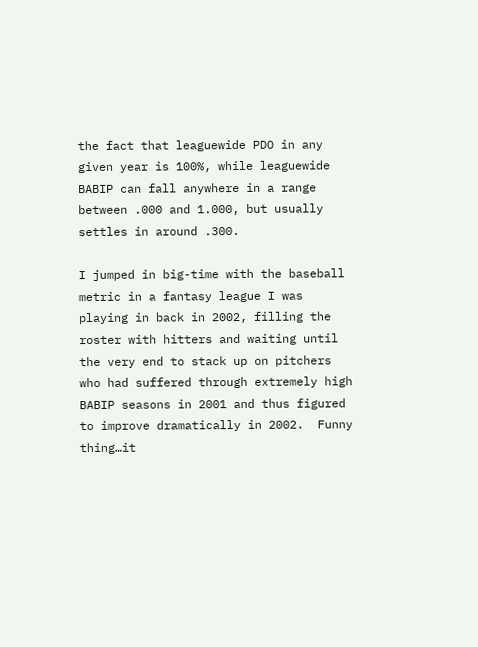the fact that leaguewide PDO in any given year is 100%, while leaguewide BABIP can fall anywhere in a range between .000 and 1.000, but usually settles in around .300.

I jumped in big-time with the baseball metric in a fantasy league I was playing in back in 2002, filling the roster with hitters and waiting until the very end to stack up on pitchers who had suffered through extremely high BABIP seasons in 2001 and thus figured to improve dramatically in 2002.  Funny thing…it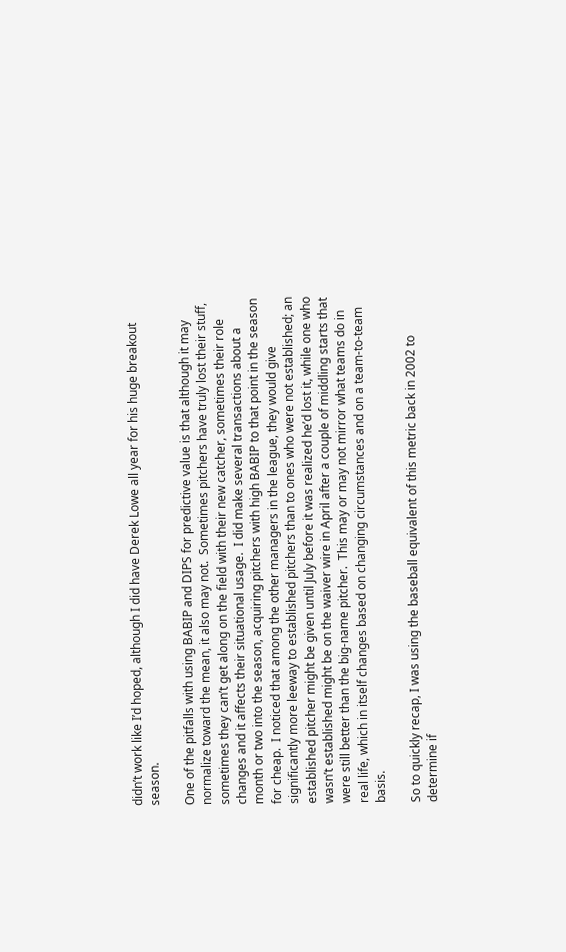didn’t work like I’d hoped, although I did have Derek Lowe all year for his huge breakout season.

One of the pitfalls with using BABIP and DIPS for predictive value is that although it may normalize toward the mean, it also may not.  Sometimes pitchers have truly lost their stuff, sometimes they can’t get along on the field with their new catcher, sometimes their role changes and it affects their situational usage.  I did make several transactions about a month or two into the season, acquiring pitchers with high BABIP to that point in the season for cheap.  I noticed that among the other managers in the league, they would give significantly more leeway to established pitchers than to ones who were not established; an established pitcher might be given until July before it was realized he’d lost it, while one who wasn’t established might be on the waiver wire in April after a couple of middling starts that were still better than the big-name pitcher.  This may or may not mirror what teams do in real life, which in itself changes based on changing circumstances and on a team-to-team basis.

So to quickly recap, I was using the baseball equivalent of this metric back in 2002 to determine if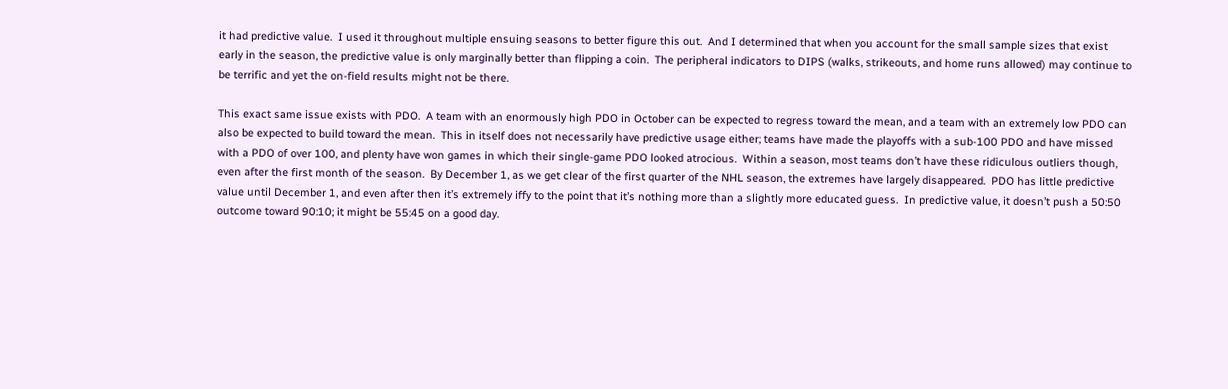it had predictive value.  I used it throughout multiple ensuing seasons to better figure this out.  And I determined that when you account for the small sample sizes that exist early in the season, the predictive value is only marginally better than flipping a coin.  The peripheral indicators to DIPS (walks, strikeouts, and home runs allowed) may continue to be terrific and yet the on-field results might not be there.

This exact same issue exists with PDO.  A team with an enormously high PDO in October can be expected to regress toward the mean, and a team with an extremely low PDO can also be expected to build toward the mean.  This in itself does not necessarily have predictive usage either; teams have made the playoffs with a sub-100 PDO and have missed with a PDO of over 100, and plenty have won games in which their single-game PDO looked atrocious.  Within a season, most teams don’t have these ridiculous outliers though, even after the first month of the season.  By December 1, as we get clear of the first quarter of the NHL season, the extremes have largely disappeared.  PDO has little predictive value until December 1, and even after then it’s extremely iffy to the point that it’s nothing more than a slightly more educated guess.  In predictive value, it doesn’t push a 50:50 outcome toward 90:10; it might be 55:45 on a good day.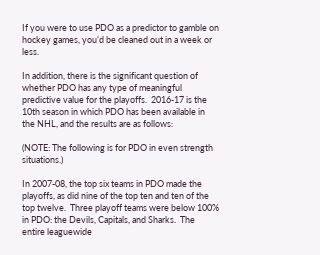If you were to use PDO as a predictor to gamble on hockey games, you’d be cleaned out in a week or less.

In addition, there is the significant question of whether PDO has any type of meaningful predictive value for the playoffs.  2016-17 is the 10th season in which PDO has been available in the NHL, and the results are as follows:

(NOTE: The following is for PDO in even strength situations.)

In 2007-08, the top six teams in PDO made the playoffs, as did nine of the top ten and ten of the top twelve.  Three playoff teams were below 100% in PDO: the Devils, Capitals, and Sharks.  The entire leaguewide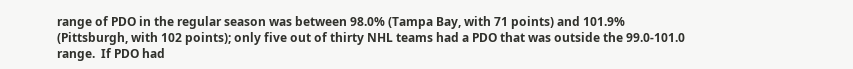range of PDO in the regular season was between 98.0% (Tampa Bay, with 71 points) and 101.9% (Pittsburgh, with 102 points); only five out of thirty NHL teams had a PDO that was outside the 99.0-101.0 range.  If PDO had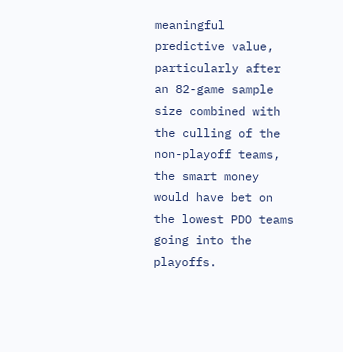meaningful predictive value, particularly after an 82-game sample size combined with the culling of the non-playoff teams, the smart money would have bet on the lowest PDO teams going into the playoffs.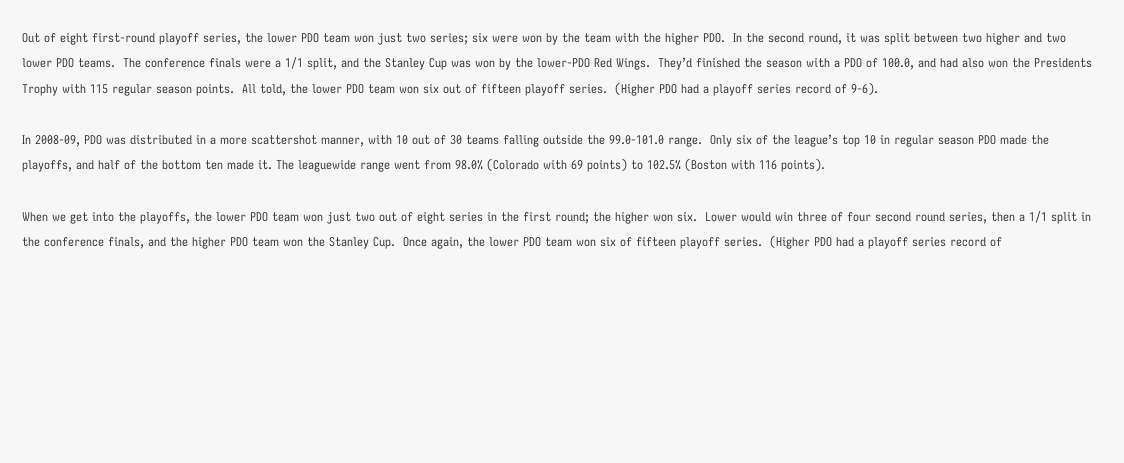Out of eight first-round playoff series, the lower PDO team won just two series; six were won by the team with the higher PDO.  In the second round, it was split between two higher and two lower PDO teams.  The conference finals were a 1/1 split, and the Stanley Cup was won by the lower-PDO Red Wings.  They’d finished the season with a PDO of 100.0, and had also won the Presidents Trophy with 115 regular season points.  All told, the lower PDO team won six out of fifteen playoff series.  (Higher PDO had a playoff series record of 9-6).

In 2008-09, PDO was distributed in a more scattershot manner, with 10 out of 30 teams falling outside the 99.0-101.0 range.  Only six of the league’s top 10 in regular season PDO made the playoffs, and half of the bottom ten made it. The leaguewide range went from 98.0% (Colorado with 69 points) to 102.5% (Boston with 116 points).

When we get into the playoffs, the lower PDO team won just two out of eight series in the first round; the higher won six.  Lower would win three of four second round series, then a 1/1 split in the conference finals, and the higher PDO team won the Stanley Cup.  Once again, the lower PDO team won six of fifteen playoff series.  (Higher PDO had a playoff series record of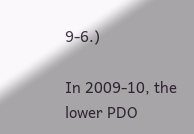9-6.)

In 2009-10, the lower PDO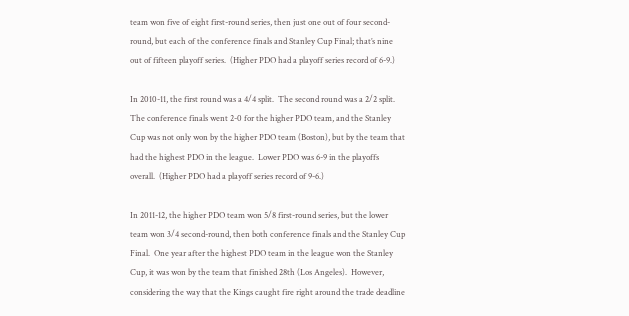team won five of eight first-round series, then just one out of four second-round, but each of the conference finals and Stanley Cup Final; that’s nine out of fifteen playoff series.  (Higher PDO had a playoff series record of 6-9.)

In 2010-11, the first round was a 4/4 split.  The second round was a 2/2 split.  The conference finals went 2-0 for the higher PDO team, and the Stanley Cup was not only won by the higher PDO team (Boston), but by the team that had the highest PDO in the league.  Lower PDO was 6-9 in the playoffs overall.  (Higher PDO had a playoff series record of 9-6.)

In 2011-12, the higher PDO team won 5/8 first-round series, but the lower team won 3/4 second-round, then both conference finals and the Stanley Cup Final.  One year after the highest PDO team in the league won the Stanley Cup, it was won by the team that finished 28th (Los Angeles).  However, considering the way that the Kings caught fire right around the trade deadline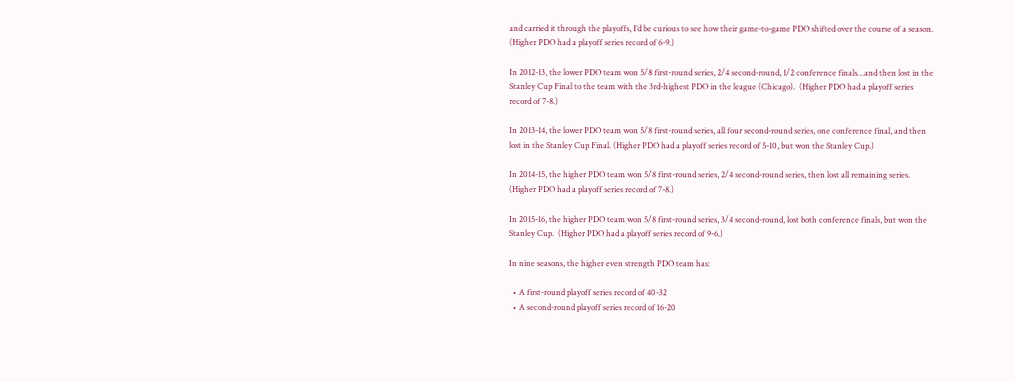and carried it through the playoffs, I’d be curious to see how their game-to-game PDO shifted over the course of a season.  (Higher PDO had a playoff series record of 6-9.)

In 2012-13, the lower PDO team won 5/8 first-round series, 2/4 second-round, 1/2 conference finals…and then lost in the Stanley Cup Final to the team with the 3rd-highest PDO in the league (Chicago).  (Higher PDO had a playoff series record of 7-8.)

In 2013-14, the lower PDO team won 5/8 first-round series, all four second-round series, one conference final, and then lost in the Stanley Cup Final. (Higher PDO had a playoff series record of 5-10, but won the Stanley Cup.)

In 2014-15, the higher PDO team won 5/8 first-round series, 2/4 second-round series, then lost all remaining series.  (Higher PDO had a playoff series record of 7-8.)

In 2015-16, the higher PDO team won 5/8 first-round series, 3/4 second-round, lost both conference finals, but won the Stanley Cup.  (Higher PDO had a playoff series record of 9-6.)

In nine seasons, the higher even strength PDO team has:

  • A first-round playoff series record of 40-32
  • A second-round playoff series record of 16-20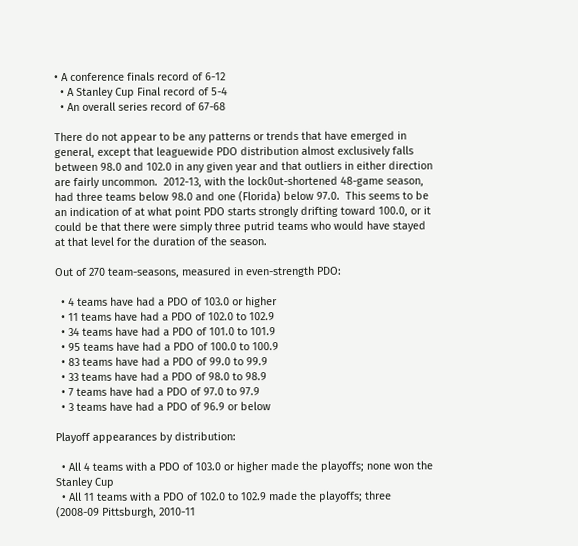• A conference finals record of 6-12
  • A Stanley Cup Final record of 5-4
  • An overall series record of 67-68

There do not appear to be any patterns or trends that have emerged in general, except that leaguewide PDO distribution almost exclusively falls between 98.0 and 102.0 in any given year and that outliers in either direction are fairly uncommon.  2012-13, with the lock0ut-shortened 48-game season, had three teams below 98.0 and one (Florida) below 97.0.  This seems to be an indication of at what point PDO starts strongly drifting toward 100.0, or it could be that there were simply three putrid teams who would have stayed at that level for the duration of the season.

Out of 270 team-seasons, measured in even-strength PDO:

  • 4 teams have had a PDO of 103.0 or higher
  • 11 teams have had a PDO of 102.0 to 102.9
  • 34 teams have had a PDO of 101.0 to 101.9
  • 95 teams have had a PDO of 100.0 to 100.9
  • 83 teams have had a PDO of 99.0 to 99.9
  • 33 teams have had a PDO of 98.0 to 98.9
  • 7 teams have had a PDO of 97.0 to 97.9
  • 3 teams have had a PDO of 96.9 or below

Playoff appearances by distribution:

  • All 4 teams with a PDO of 103.0 or higher made the playoffs; none won the Stanley Cup
  • All 11 teams with a PDO of 102.0 to 102.9 made the playoffs; three (2008-09 Pittsburgh, 2010-11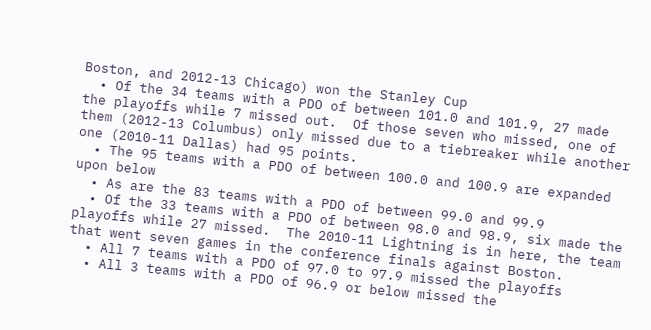Boston, and 2012-13 Chicago) won the Stanley Cup
  • Of the 34 teams with a PDO of between 101.0 and 101.9, 27 made the playoffs while 7 missed out.  Of those seven who missed, one of them (2012-13 Columbus) only missed due to a tiebreaker while another one (2010-11 Dallas) had 95 points.
  • The 95 teams with a PDO of between 100.0 and 100.9 are expanded upon below
  • As are the 83 teams with a PDO of between 99.0 and 99.9
  • Of the 33 teams with a PDO of between 98.0 and 98.9, six made the playoffs while 27 missed.  The 2010-11 Lightning is in here, the team that went seven games in the conference finals against Boston.
  • All 7 teams with a PDO of 97.0 to 97.9 missed the playoffs
  • All 3 teams with a PDO of 96.9 or below missed the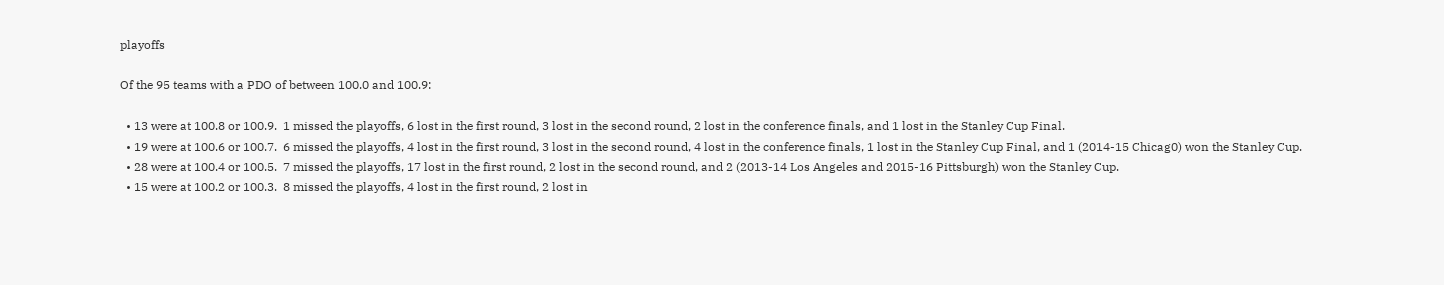playoffs

Of the 95 teams with a PDO of between 100.0 and 100.9:

  • 13 were at 100.8 or 100.9.  1 missed the playoffs, 6 lost in the first round, 3 lost in the second round, 2 lost in the conference finals, and 1 lost in the Stanley Cup Final.
  • 19 were at 100.6 or 100.7.  6 missed the playoffs, 4 lost in the first round, 3 lost in the second round, 4 lost in the conference finals, 1 lost in the Stanley Cup Final, and 1 (2014-15 Chicag0) won the Stanley Cup.
  • 28 were at 100.4 or 100.5.  7 missed the playoffs, 17 lost in the first round, 2 lost in the second round, and 2 (2013-14 Los Angeles and 2015-16 Pittsburgh) won the Stanley Cup.
  • 15 were at 100.2 or 100.3.  8 missed the playoffs, 4 lost in the first round, 2 lost in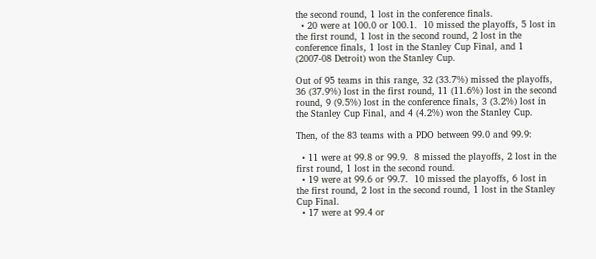the second round, 1 lost in the conference finals.
  • 20 were at 100.0 or 100.1.  10 missed the playoffs, 5 lost in the first round, 1 lost in the second round, 2 lost in the conference finals, 1 lost in the Stanley Cup Final, and 1 (2007-08 Detroit) won the Stanley Cup.

Out of 95 teams in this range, 32 (33.7%) missed the playoffs, 36 (37.9%) lost in the first round, 11 (11.6%) lost in the second round, 9 (9.5%) lost in the conference finals, 3 (3.2%) lost in the Stanley Cup Final, and 4 (4.2%) won the Stanley Cup.

Then, of the 83 teams with a PDO between 99.0 and 99.9:

  • 11 were at 99.8 or 99.9.  8 missed the playoffs, 2 lost in the first round, 1 lost in the second round.
  • 19 were at 99.6 or 99.7.  10 missed the playoffs, 6 lost in the first round, 2 lost in the second round, 1 lost in the Stanley Cup Final.
  • 17 were at 99.4 or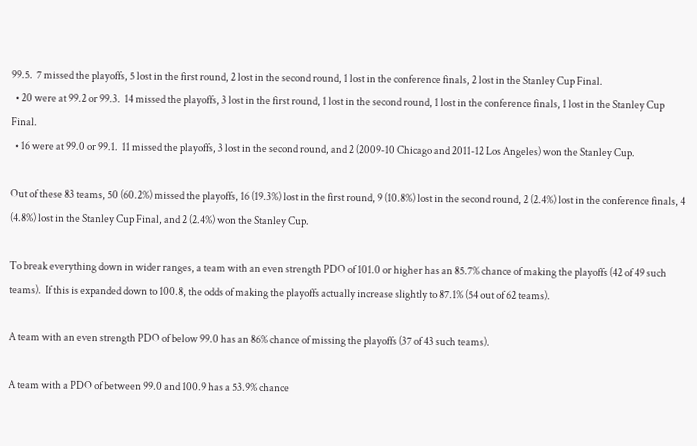99.5.  7 missed the playoffs, 5 lost in the first round, 2 lost in the second round, 1 lost in the conference finals, 2 lost in the Stanley Cup Final.
  • 20 were at 99.2 or 99.3.  14 missed the playoffs, 3 lost in the first round, 1 lost in the second round, 1 lost in the conference finals, 1 lost in the Stanley Cup Final.
  • 16 were at 99.0 or 99.1.  11 missed the playoffs, 3 lost in the second round, and 2 (2009-10 Chicago and 2011-12 Los Angeles) won the Stanley Cup.

Out of these 83 teams, 50 (60.2%) missed the playoffs, 16 (19.3%) lost in the first round, 9 (10.8%) lost in the second round, 2 (2.4%) lost in the conference finals, 4 (4.8%) lost in the Stanley Cup Final, and 2 (2.4%) won the Stanley Cup.

To break everything down in wider ranges, a team with an even strength PDO of 101.0 or higher has an 85.7% chance of making the playoffs (42 of 49 such teams).  If this is expanded down to 100.8, the odds of making the playoffs actually increase slightly to 87.1% (54 out of 62 teams).

A team with an even strength PDO of below 99.0 has an 86% chance of missing the playoffs (37 of 43 such teams).

A team with a PDO of between 99.0 and 100.9 has a 53.9% chance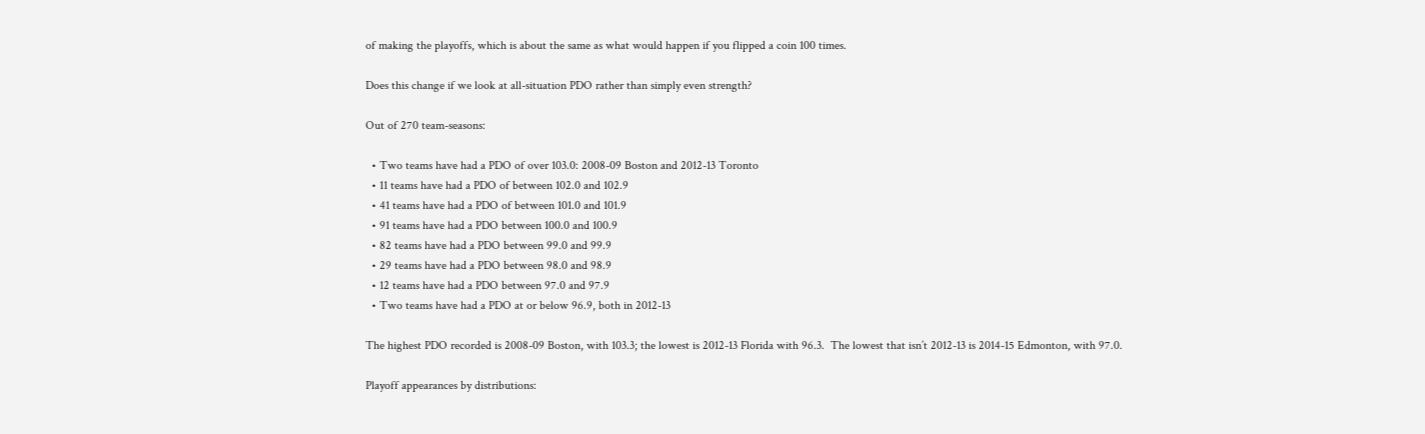of making the playoffs, which is about the same as what would happen if you flipped a coin 100 times.

Does this change if we look at all-situation PDO rather than simply even strength?

Out of 270 team-seasons:

  • Two teams have had a PDO of over 103.0: 2008-09 Boston and 2012-13 Toronto
  • 11 teams have had a PDO of between 102.0 and 102.9
  • 41 teams have had a PDO of between 101.0 and 101.9
  • 91 teams have had a PDO between 100.0 and 100.9
  • 82 teams have had a PDO between 99.0 and 99.9
  • 29 teams have had a PDO between 98.0 and 98.9
  • 12 teams have had a PDO between 97.0 and 97.9
  • Two teams have had a PDO at or below 96.9, both in 2012-13

The highest PDO recorded is 2008-09 Boston, with 103.3; the lowest is 2012-13 Florida with 96.3.  The lowest that isn’t 2012-13 is 2014-15 Edmonton, with 97.0.

Playoff appearances by distributions: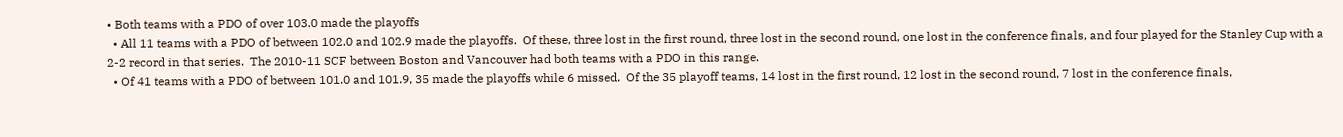• Both teams with a PDO of over 103.0 made the playoffs
  • All 11 teams with a PDO of between 102.0 and 102.9 made the playoffs.  Of these, three lost in the first round, three lost in the second round, one lost in the conference finals, and four played for the Stanley Cup with a 2-2 record in that series.  The 2010-11 SCF between Boston and Vancouver had both teams with a PDO in this range.
  • Of 41 teams with a PDO of between 101.0 and 101.9, 35 made the playoffs while 6 missed.  Of the 35 playoff teams, 14 lost in the first round, 12 lost in the second round, 7 lost in the conference finals,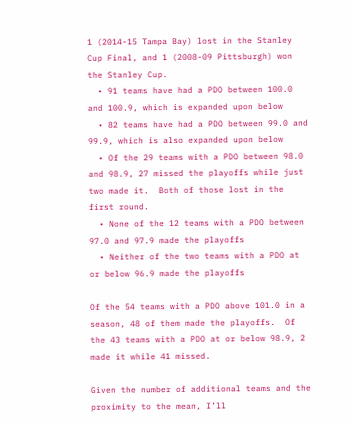1 (2014-15 Tampa Bay) lost in the Stanley Cup Final, and 1 (2008-09 Pittsburgh) won the Stanley Cup.
  • 91 teams have had a PDO between 100.0 and 100.9, which is expanded upon below
  • 82 teams have had a PDO between 99.0 and 99.9, which is also expanded upon below
  • Of the 29 teams with a PDO between 98.0 and 98.9, 27 missed the playoffs while just two made it.  Both of those lost in the first round.
  • None of the 12 teams with a PDO between 97.0 and 97.9 made the playoffs
  • Neither of the two teams with a PDO at or below 96.9 made the playoffs

Of the 54 teams with a PDO above 101.0 in a season, 48 of them made the playoffs.  Of the 43 teams with a PDO at or below 98.9, 2 made it while 41 missed.

Given the number of additional teams and the proximity to the mean, I’ll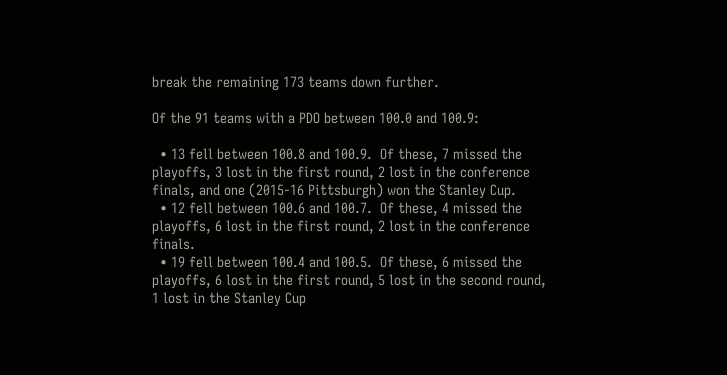break the remaining 173 teams down further.

Of the 91 teams with a PDO between 100.0 and 100.9:

  • 13 fell between 100.8 and 100.9.  Of these, 7 missed the playoffs, 3 lost in the first round, 2 lost in the conference finals, and one (2015-16 Pittsburgh) won the Stanley Cup.
  • 12 fell between 100.6 and 100.7.  Of these, 4 missed the playoffs, 6 lost in the first round, 2 lost in the conference finals.
  • 19 fell between 100.4 and 100.5.  Of these, 6 missed the playoffs, 6 lost in the first round, 5 lost in the second round, 1 lost in the Stanley Cup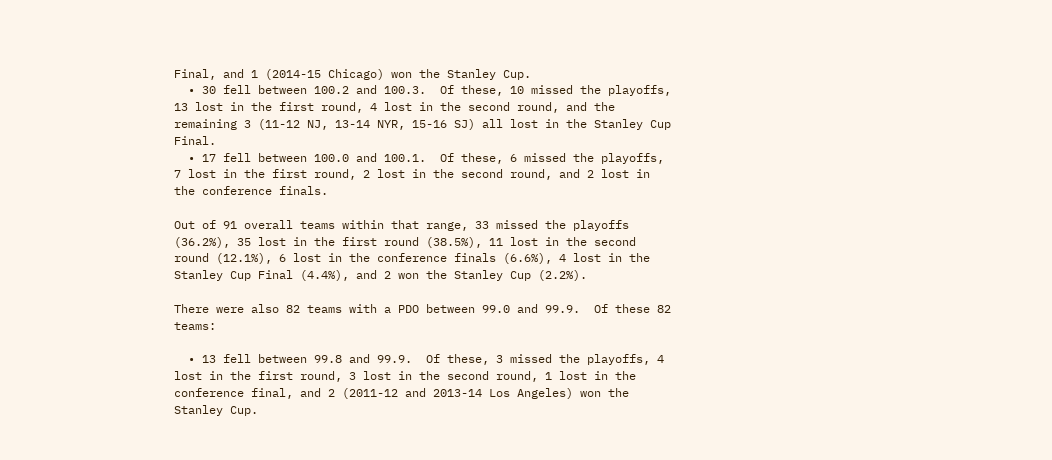Final, and 1 (2014-15 Chicago) won the Stanley Cup.
  • 30 fell between 100.2 and 100.3.  Of these, 10 missed the playoffs, 13 lost in the first round, 4 lost in the second round, and the remaining 3 (11-12 NJ, 13-14 NYR, 15-16 SJ) all lost in the Stanley Cup Final.
  • 17 fell between 100.0 and 100.1.  Of these, 6 missed the playoffs, 7 lost in the first round, 2 lost in the second round, and 2 lost in the conference finals.

Out of 91 overall teams within that range, 33 missed the playoffs (36.2%), 35 lost in the first round (38.5%), 11 lost in the second round (12.1%), 6 lost in the conference finals (6.6%), 4 lost in the Stanley Cup Final (4.4%), and 2 won the Stanley Cup (2.2%).

There were also 82 teams with a PDO between 99.0 and 99.9.  Of these 82 teams:

  • 13 fell between 99.8 and 99.9.  Of these, 3 missed the playoffs, 4 lost in the first round, 3 lost in the second round, 1 lost in the conference final, and 2 (2011-12 and 2013-14 Los Angeles) won the Stanley Cup.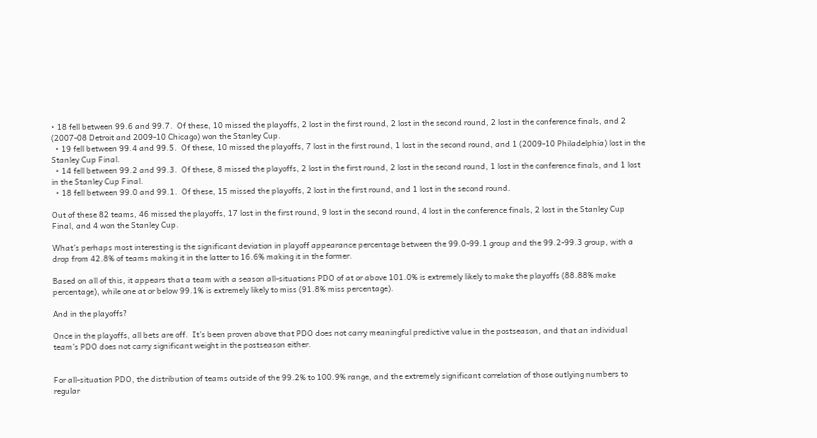• 18 fell between 99.6 and 99.7.  Of these, 10 missed the playoffs, 2 lost in the first round, 2 lost in the second round, 2 lost in the conference finals, and 2 (2007-08 Detroit and 2009-10 Chicago) won the Stanley Cup.
  • 19 fell between 99.4 and 99.5.  Of these, 10 missed the playoffs, 7 lost in the first round, 1 lost in the second round, and 1 (2009-10 Philadelphia) lost in the Stanley Cup Final.
  • 14 fell between 99.2 and 99.3.  Of these, 8 missed the playoffs, 2 lost in the first round, 2 lost in the second round, 1 lost in the conference finals, and 1 lost in the Stanley Cup Final.
  • 18 fell between 99.0 and 99.1.  Of these, 15 missed the playoffs, 2 lost in the first round, and 1 lost in the second round.

Out of these 82 teams, 46 missed the playoffs, 17 lost in the first round, 9 lost in the second round, 4 lost in the conference finals, 2 lost in the Stanley Cup Final, and 4 won the Stanley Cup.

What’s perhaps most interesting is the significant deviation in playoff appearance percentage between the 99.0-99.1 group and the 99.2-99.3 group, with a drop from 42.8% of teams making it in the latter to 16.6% making it in the former.

Based on all of this, it appears that a team with a season all-situations PDO of at or above 101.0% is extremely likely to make the playoffs (88.88% make percentage), while one at or below 99.1% is extremely likely to miss (91.8% miss percentage).

And in the playoffs?

Once in the playoffs, all bets are off.  It’s been proven above that PDO does not carry meaningful predictive value in the postseason, and that an individual team’s PDO does not carry significant weight in the postseason either.


For all-situation PDO, the distribution of teams outside of the 99.2% to 100.9% range, and the extremely significant correlation of those outlying numbers to regular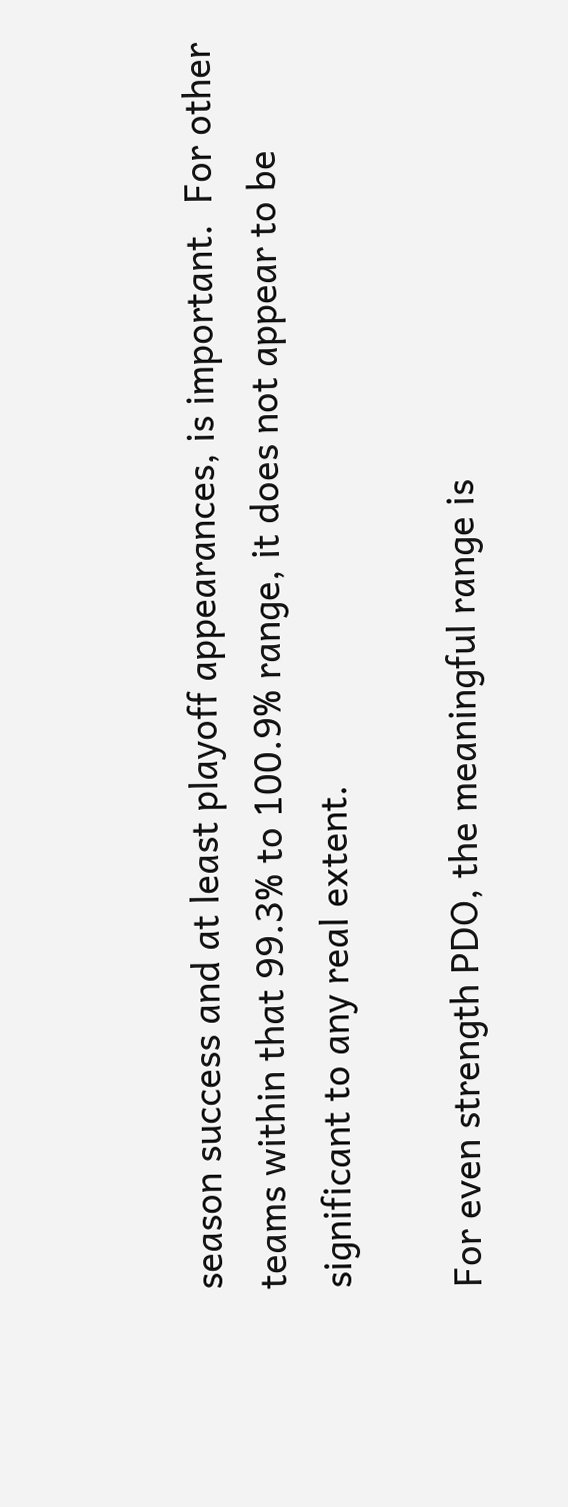season success and at least playoff appearances, is important.  For other teams within that 99.3% to 100.9% range, it does not appear to be significant to any real extent.

For even strength PDO, the meaningful range is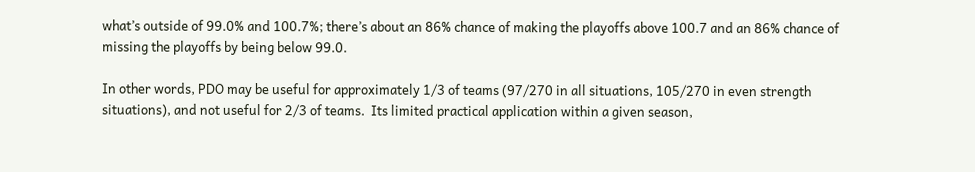what’s outside of 99.0% and 100.7%; there’s about an 86% chance of making the playoffs above 100.7 and an 86% chance of missing the playoffs by being below 99.0.

In other words, PDO may be useful for approximately 1/3 of teams (97/270 in all situations, 105/270 in even strength situations), and not useful for 2/3 of teams.  Its limited practical application within a given season,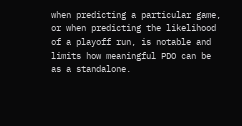when predicting a particular game, or when predicting the likelihood of a playoff run, is notable and limits how meaningful PDO can be as a standalone.